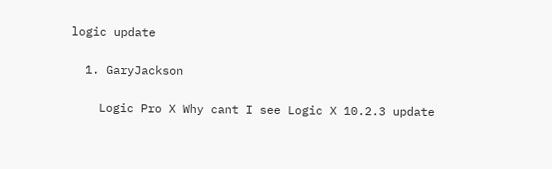logic update

  1. GaryJackson

    Logic Pro X Why cant I see Logic X 10.2.3 update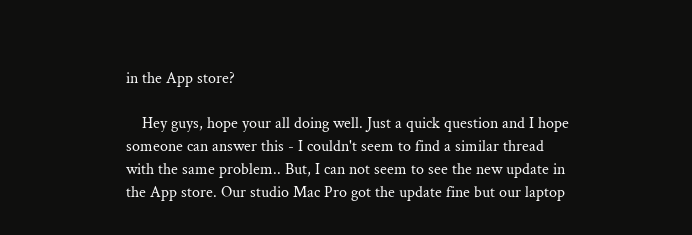in the App store?

    Hey guys, hope your all doing well. Just a quick question and I hope someone can answer this - I couldn't seem to find a similar thread with the same problem.. But, I can not seem to see the new update in the App store. Our studio Mac Pro got the update fine but our laptop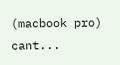(macbook pro) cant...